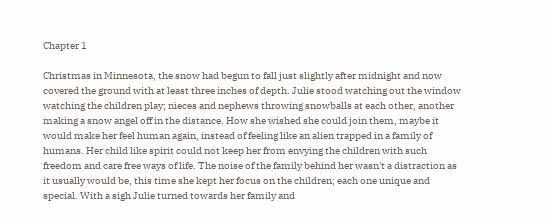Chapter 1

Christmas in Minnesota, the snow had begun to fall just slightly after midnight and now covered the ground with at least three inches of depth. Julie stood watching out the window watching the children play; nieces and nephews throwing snowballs at each other, another making a snow angel off in the distance. How she wished she could join them, maybe it would make her feel human again, instead of feeling like an alien trapped in a family of humans. Her child like spirit could not keep her from envying the children with such freedom and care free ways of life. The noise of the family behind her wasn't a distraction as it usually would be, this time she kept her focus on the children; each one unique and special. With a sigh Julie turned towards her family and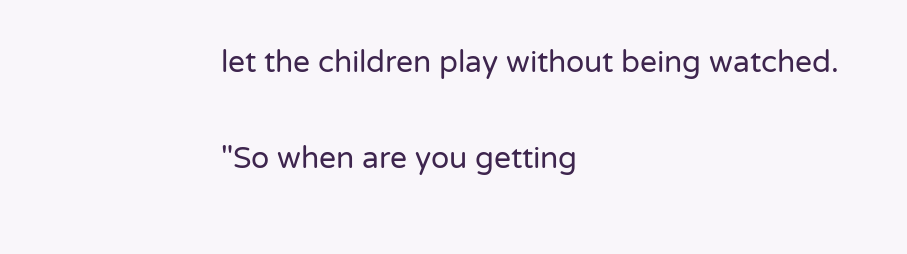let the children play without being watched.

"So when are you getting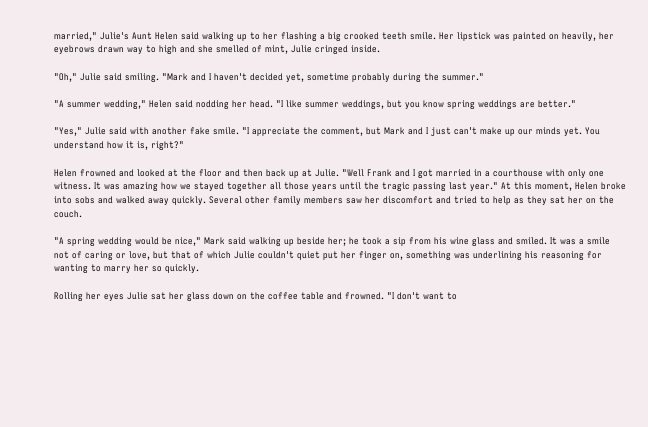married," Julie's Aunt Helen said walking up to her flashing a big crooked teeth smile. Her lipstick was painted on heavily, her eyebrows drawn way to high and she smelled of mint, Julie cringed inside.

"Oh," Julie said smiling. "Mark and I haven't decided yet, sometime probably during the summer."

"A summer wedding," Helen said nodding her head. "I like summer weddings, but you know spring weddings are better."

"Yes," Julie said with another fake smile. "I appreciate the comment, but Mark and I just can't make up our minds yet. You understand how it is, right?"

Helen frowned and looked at the floor and then back up at Julie. "Well Frank and I got married in a courthouse with only one witness. It was amazing how we stayed together all those years until the tragic passing last year." At this moment, Helen broke into sobs and walked away quickly. Several other family members saw her discomfort and tried to help as they sat her on the couch.

"A spring wedding would be nice," Mark said walking up beside her; he took a sip from his wine glass and smiled. It was a smile not of caring or love, but that of which Julie couldn't quiet put her finger on, something was underlining his reasoning for wanting to marry her so quickly.

Rolling her eyes Julie sat her glass down on the coffee table and frowned. "I don't want to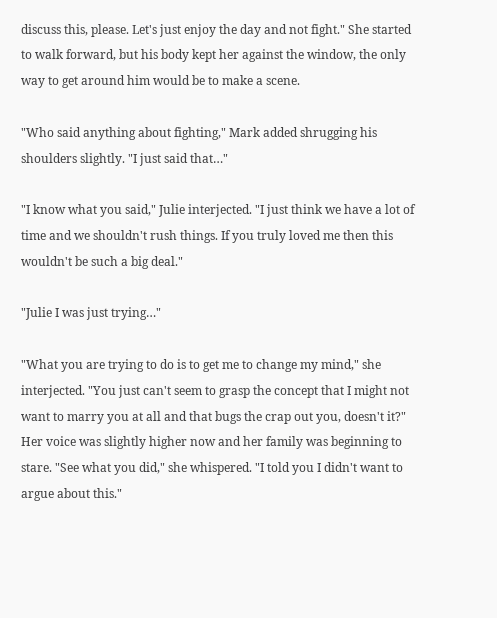discuss this, please. Let's just enjoy the day and not fight." She started to walk forward, but his body kept her against the window, the only way to get around him would be to make a scene.

"Who said anything about fighting," Mark added shrugging his shoulders slightly. "I just said that…"

"I know what you said," Julie interjected. "I just think we have a lot of time and we shouldn't rush things. If you truly loved me then this wouldn't be such a big deal."

"Julie I was just trying…"

"What you are trying to do is to get me to change my mind," she interjected. "You just can't seem to grasp the concept that I might not want to marry you at all and that bugs the crap out you, doesn't it?" Her voice was slightly higher now and her family was beginning to stare. "See what you did," she whispered. "I told you I didn't want to argue about this."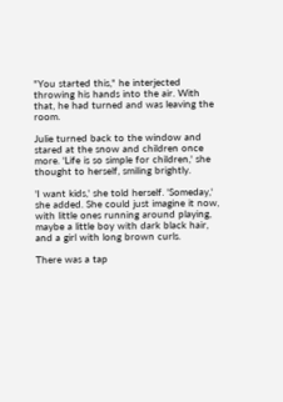"You started this," he interjected throwing his hands into the air. With that, he had turned and was leaving the room.

Julie turned back to the window and stared at the snow and children once more. 'Life is so simple for children,' she thought to herself, smiling brightly.

'I want kids,' she told herself. 'Someday,' she added. She could just imagine it now, with little ones running around playing, maybe a little boy with dark black hair, and a girl with long brown curls.

There was a tap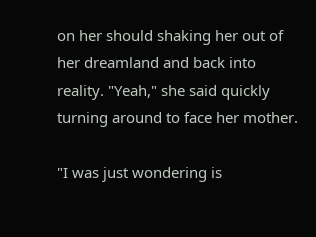on her should shaking her out of her dreamland and back into reality. "Yeah," she said quickly turning around to face her mother.

"I was just wondering is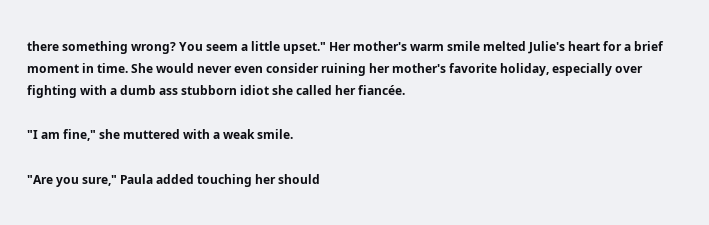there something wrong? You seem a little upset." Her mother's warm smile melted Julie's heart for a brief moment in time. She would never even consider ruining her mother's favorite holiday, especially over fighting with a dumb ass stubborn idiot she called her fiancée.

"I am fine," she muttered with a weak smile.

"Are you sure," Paula added touching her should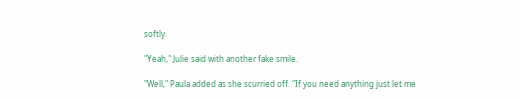softly.

"Yeah," Julie said with another fake smile.

"Well," Paula added as she scurried off. "If you need anything just let me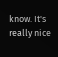know. It's really nice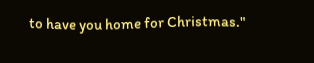to have you home for Christmas."